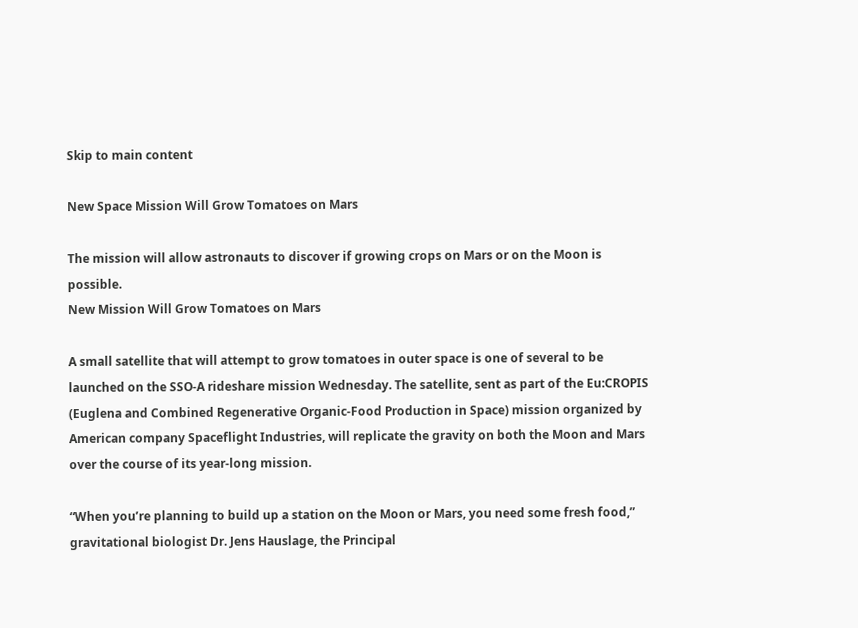Skip to main content

New Space Mission Will Grow Tomatoes on Mars

The mission will allow astronauts to discover if growing crops on Mars or on the Moon is possible.
New Mission Will Grow Tomatoes on Mars

A small satellite that will attempt to grow tomatoes in outer space is one of several to be launched on the SSO-A rideshare mission Wednesday. The satellite, sent as part of the Eu:CROPIS (Euglena and Combined Regenerative Organic-Food Production in Space) mission organized by American company Spaceflight Industries, will replicate the gravity on both the Moon and Mars over the course of its year-long mission.

“When you’re planning to build up a station on the Moon or Mars, you need some fresh food,” gravitational biologist Dr. Jens Hauslage, the Principal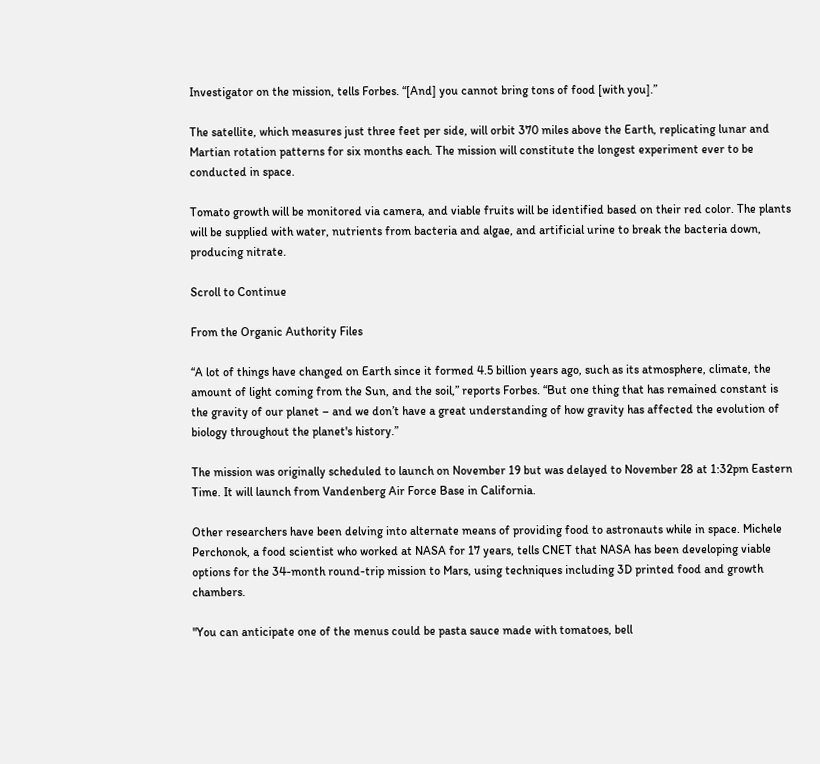Investigator on the mission, tells Forbes. “[And] you cannot bring tons of food [with you].”

The satellite, which measures just three feet per side, will orbit 370 miles above the Earth, replicating lunar and Martian rotation patterns for six months each. The mission will constitute the longest experiment ever to be conducted in space.

Tomato growth will be monitored via camera, and viable fruits will be identified based on their red color. The plants will be supplied with water, nutrients from bacteria and algae, and artificial urine to break the bacteria down, producing nitrate.

Scroll to Continue

From the Organic Authority Files

“A lot of things have changed on Earth since it formed 4.5 billion years ago, such as its atmosphere, climate, the amount of light coming from the Sun, and the soil,” reports Forbes. “But one thing that has remained constant is the gravity of our planet – and we don’t have a great understanding of how gravity has affected the evolution of biology throughout the planet's history.”

The mission was originally scheduled to launch on November 19 but was delayed to November 28 at 1:32pm Eastern Time. It will launch from Vandenberg Air Force Base in California.

Other researchers have been delving into alternate means of providing food to astronauts while in space. Michele Perchonok, a food scientist who worked at NASA for 17 years, tells CNET that NASA has been developing viable options for the 34-month round-trip mission to Mars, using techniques including 3D printed food and growth chambers.

"You can anticipate one of the menus could be pasta sauce made with tomatoes, bell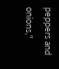peppers and onions,"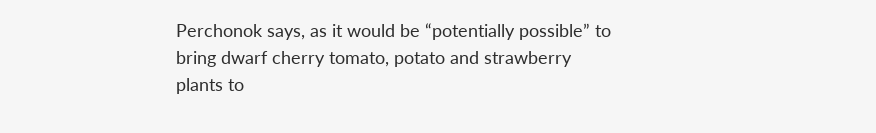Perchonok says, as it would be “potentially possible” to bring dwarf cherry tomato, potato and strawberry plants to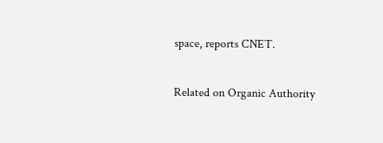space, reports CNET.

Related on Organic Authority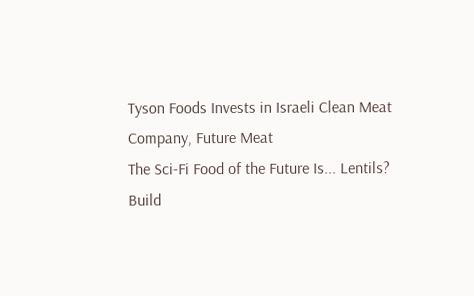Tyson Foods Invests in Israeli Clean Meat Company, Future Meat
The Sci-Fi Food of the Future Is... Lentils?
Build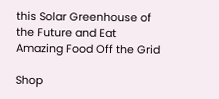this Solar Greenhouse of the Future and Eat Amazing Food Off the Grid

Shop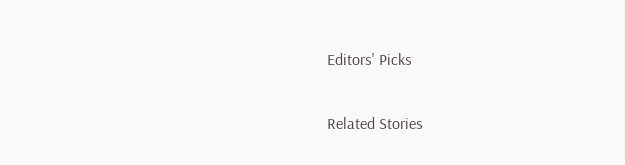Editors' Picks

Related Stories